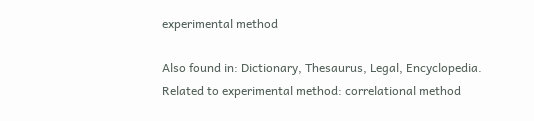experimental method

Also found in: Dictionary, Thesaurus, Legal, Encyclopedia.
Related to experimental method: correlational method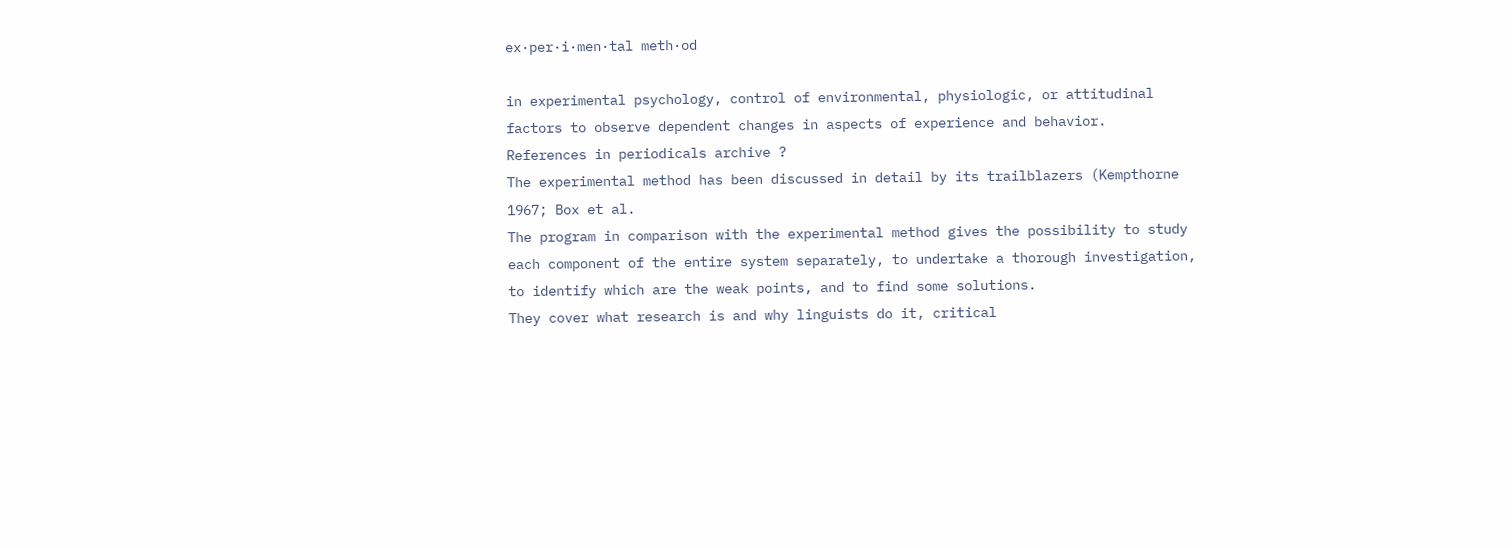ex·per·i·men·tal meth·od

in experimental psychology, control of environmental, physiologic, or attitudinal factors to observe dependent changes in aspects of experience and behavior.
References in periodicals archive ?
The experimental method has been discussed in detail by its trailblazers (Kempthorne 1967; Box et al.
The program in comparison with the experimental method gives the possibility to study each component of the entire system separately, to undertake a thorough investigation, to identify which are the weak points, and to find some solutions.
They cover what research is and why linguists do it, critical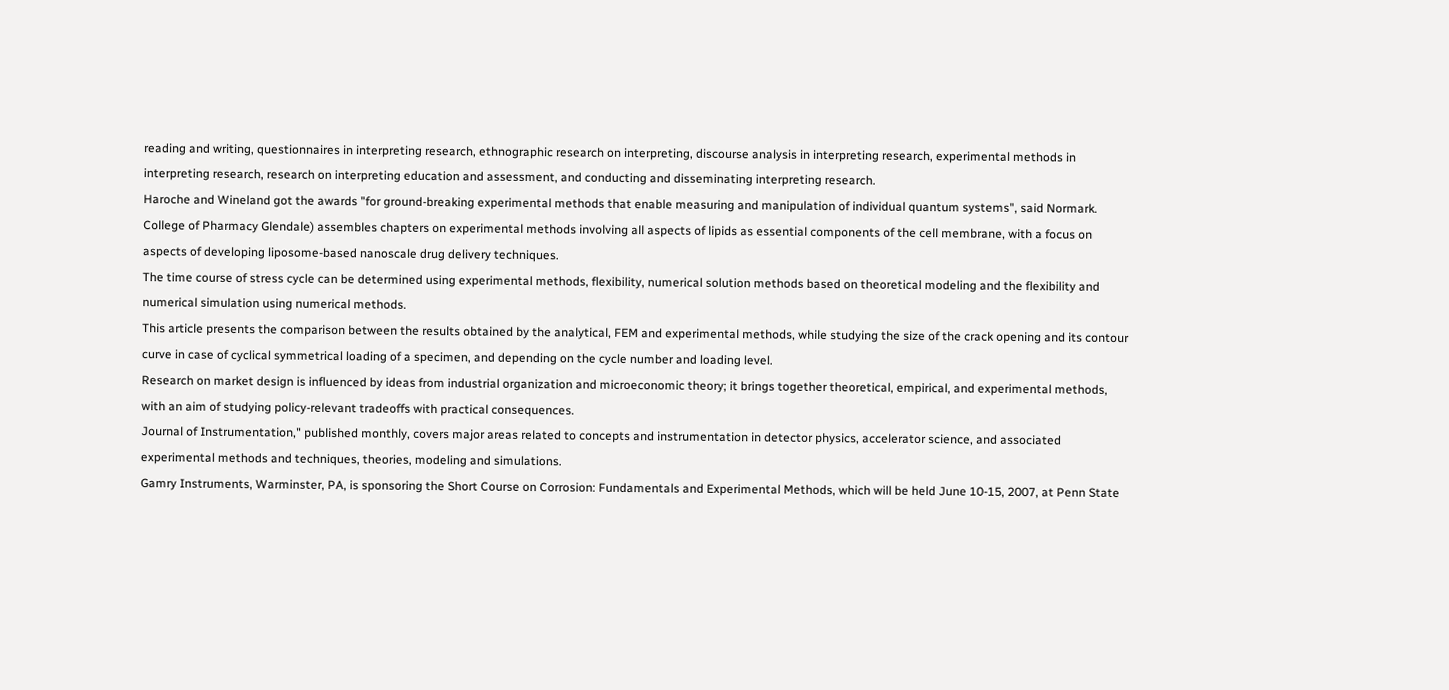reading and writing, questionnaires in interpreting research, ethnographic research on interpreting, discourse analysis in interpreting research, experimental methods in interpreting research, research on interpreting education and assessment, and conducting and disseminating interpreting research.
Haroche and Wineland got the awards "for ground-breaking experimental methods that enable measuring and manipulation of individual quantum systems", said Normark.
College of Pharmacy Glendale) assembles chapters on experimental methods involving all aspects of lipids as essential components of the cell membrane, with a focus on aspects of developing liposome-based nanoscale drug delivery techniques.
The time course of stress cycle can be determined using experimental methods, flexibility, numerical solution methods based on theoretical modeling and the flexibility and numerical simulation using numerical methods.
This article presents the comparison between the results obtained by the analytical, FEM and experimental methods, while studying the size of the crack opening and its contour curve in case of cyclical symmetrical loading of a specimen, and depending on the cycle number and loading level.
Research on market design is influenced by ideas from industrial organization and microeconomic theory; it brings together theoretical, empirical, and experimental methods, with an aim of studying policy-relevant tradeoffs with practical consequences.
Journal of Instrumentation," published monthly, covers major areas related to concepts and instrumentation in detector physics, accelerator science, and associated experimental methods and techniques, theories, modeling and simulations.
Gamry Instruments, Warminster, PA, is sponsoring the Short Course on Corrosion: Fundamentals and Experimental Methods, which will be held June 10-15, 2007, at Penn State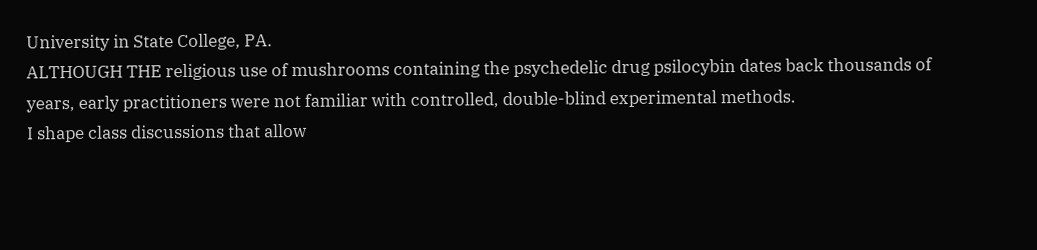University in State College, PA.
ALTHOUGH THE religious use of mushrooms containing the psychedelic drug psilocybin dates back thousands of years, early practitioners were not familiar with controlled, double-blind experimental methods.
I shape class discussions that allow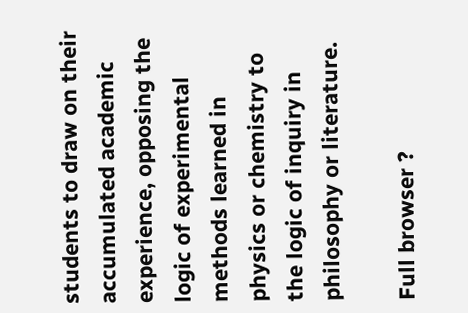students to draw on their accumulated academic experience, opposing the logic of experimental methods learned in physics or chemistry to the logic of inquiry in philosophy or literature.

Full browser ?